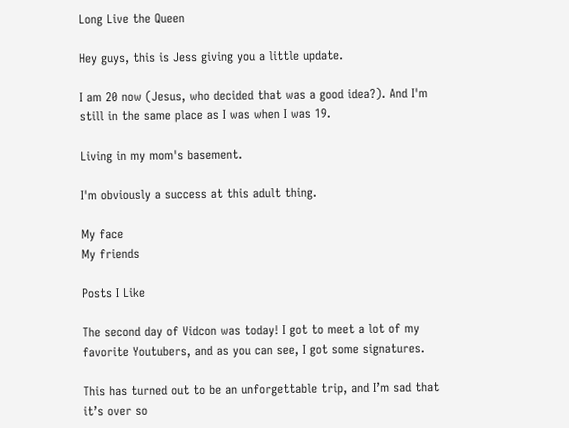Long Live the Queen

Hey guys, this is Jess giving you a little update.

I am 20 now (Jesus, who decided that was a good idea?). And I'm still in the same place as I was when I was 19.

Living in my mom's basement.

I'm obviously a success at this adult thing.

My face
My friends

Posts I Like

The second day of Vidcon was today! I got to meet a lot of my favorite Youtubers, and as you can see, I got some signatures.

This has turned out to be an unforgettable trip, and I’m sad that it’s over so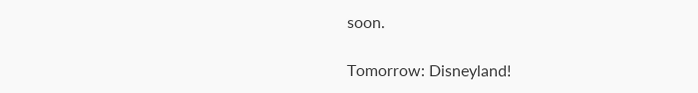soon.

Tomorrow: Disneyland!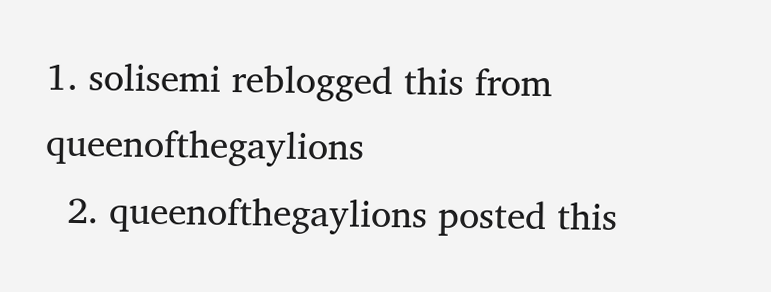1. solisemi reblogged this from queenofthegaylions
  2. queenofthegaylions posted this